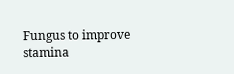Fungus to improve stamina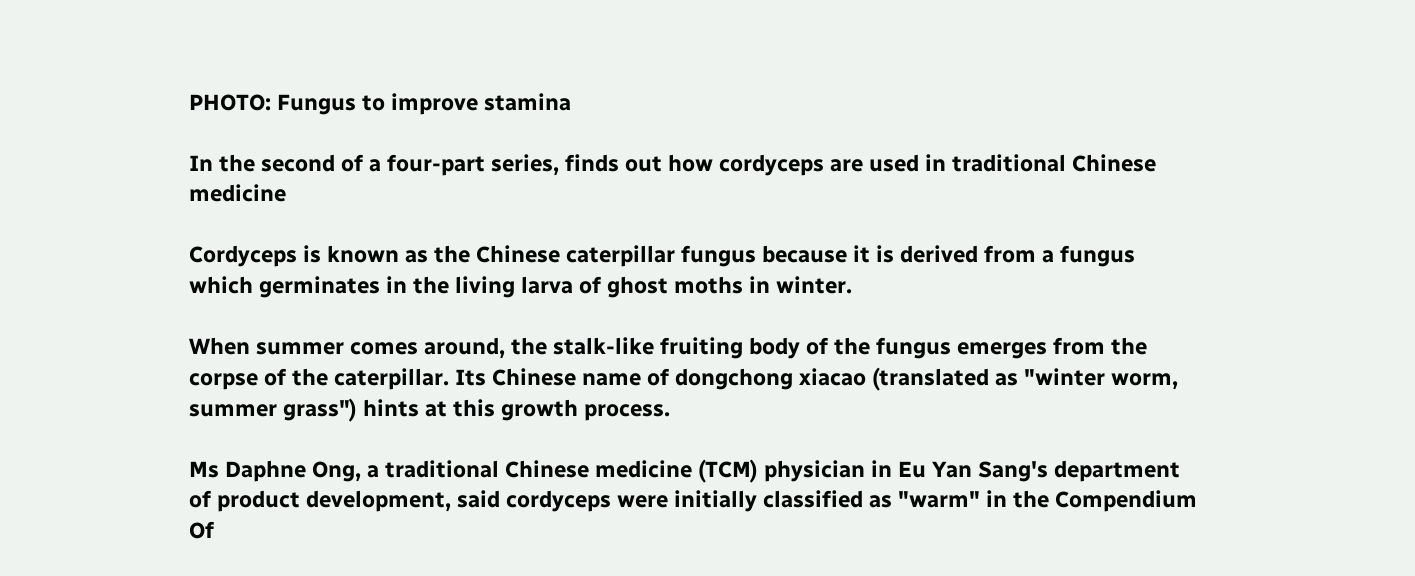PHOTO: Fungus to improve stamina

In the second of a four-part series, finds out how cordyceps are used in traditional Chinese medicine

Cordyceps is known as the Chinese caterpillar fungus because it is derived from a fungus which germinates in the living larva of ghost moths in winter.

When summer comes around, the stalk-like fruiting body of the fungus emerges from the corpse of the caterpillar. Its Chinese name of dongchong xiacao (translated as "winter worm, summer grass") hints at this growth process.

Ms Daphne Ong, a traditional Chinese medicine (TCM) physician in Eu Yan Sang's department of product development, said cordyceps were initially classified as "warm" in the Compendium Of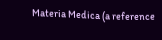Materia Medica (a reference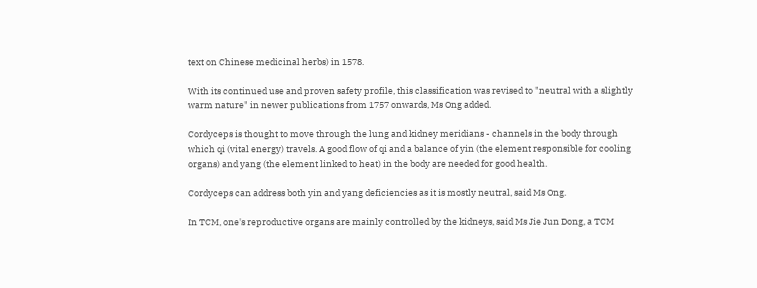text on Chinese medicinal herbs) in 1578.

With its continued use and proven safety profile, this classification was revised to "neutral with a slightly warm nature" in newer publications from 1757 onwards, Ms Ong added.

Cordyceps is thought to move through the lung and kidney meridians - channels in the body through which qi (vital energy) travels. A good flow of qi and a balance of yin (the element responsible for cooling organs) and yang (the element linked to heat) in the body are needed for good health.

Cordyceps can address both yin and yang deficiencies as it is mostly neutral, said Ms Ong.

In TCM, one's reproductive organs are mainly controlled by the kidneys, said Ms Jie Jun Dong, a TCM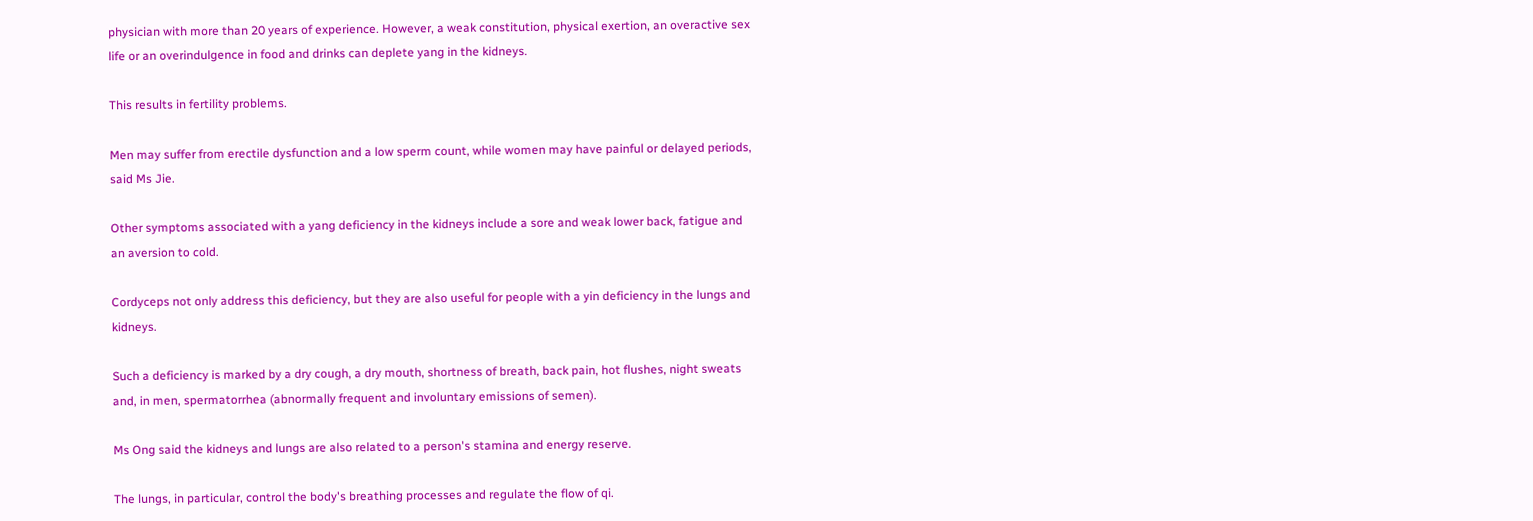physician with more than 20 years of experience. However, a weak constitution, physical exertion, an overactive sex life or an overindulgence in food and drinks can deplete yang in the kidneys.

This results in fertility problems.

Men may suffer from erectile dysfunction and a low sperm count, while women may have painful or delayed periods, said Ms Jie.

Other symptoms associated with a yang deficiency in the kidneys include a sore and weak lower back, fatigue and an aversion to cold.

Cordyceps not only address this deficiency, but they are also useful for people with a yin deficiency in the lungs and kidneys.

Such a deficiency is marked by a dry cough, a dry mouth, shortness of breath, back pain, hot flushes, night sweats and, in men, spermatorrhea (abnormally frequent and involuntary emissions of semen).

Ms Ong said the kidneys and lungs are also related to a person's stamina and energy reserve.

The lungs, in particular, control the body's breathing processes and regulate the flow of qi.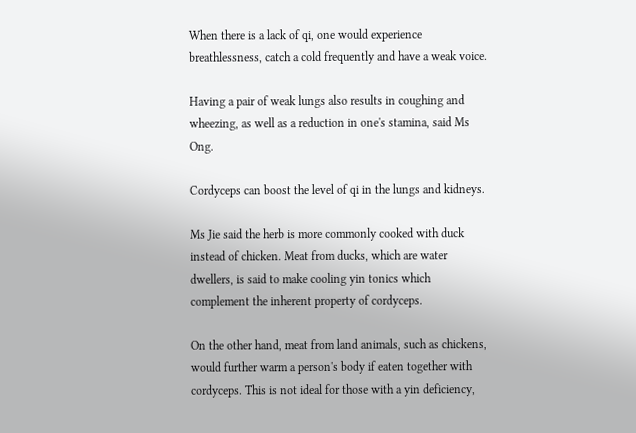When there is a lack of qi, one would experience breathlessness, catch a cold frequently and have a weak voice.

Having a pair of weak lungs also results in coughing and wheezing, as well as a reduction in one's stamina, said Ms Ong.

Cordyceps can boost the level of qi in the lungs and kidneys.

Ms Jie said the herb is more commonly cooked with duck instead of chicken. Meat from ducks, which are water dwellers, is said to make cooling yin tonics which complement the inherent property of cordyceps.

On the other hand, meat from land animals, such as chickens, would further warm a person's body if eaten together with cordyceps. This is not ideal for those with a yin deficiency,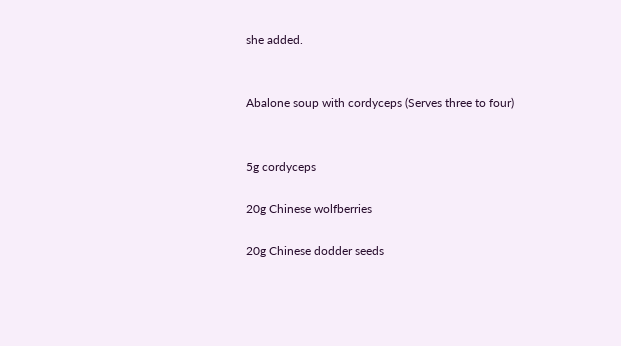she added.


Abalone soup with cordyceps (Serves three to four)


5g cordyceps

20g Chinese wolfberries

20g Chinese dodder seeds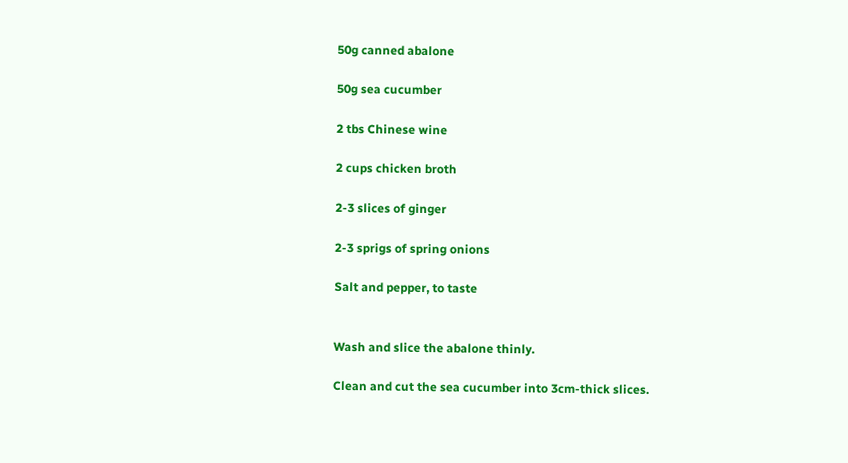50g canned abalone

50g sea cucumber

2 tbs Chinese wine

2 cups chicken broth

2-3 slices of ginger

2-3 sprigs of spring onions

Salt and pepper, to taste


Wash and slice the abalone thinly.

Clean and cut the sea cucumber into 3cm-thick slices.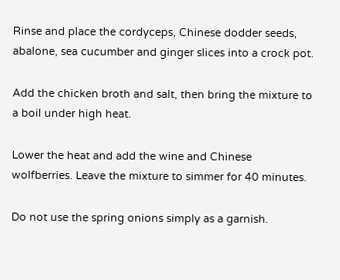Rinse and place the cordyceps, Chinese dodder seeds, abalone, sea cucumber and ginger slices into a crock pot.

Add the chicken broth and salt, then bring the mixture to a boil under high heat.

Lower the heat and add the wine and Chinese wolfberries. Leave the mixture to simmer for 40 minutes.

Do not use the spring onions simply as a garnish.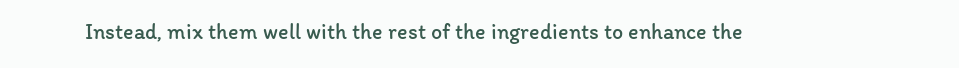Instead, mix them well with the rest of the ingredients to enhance the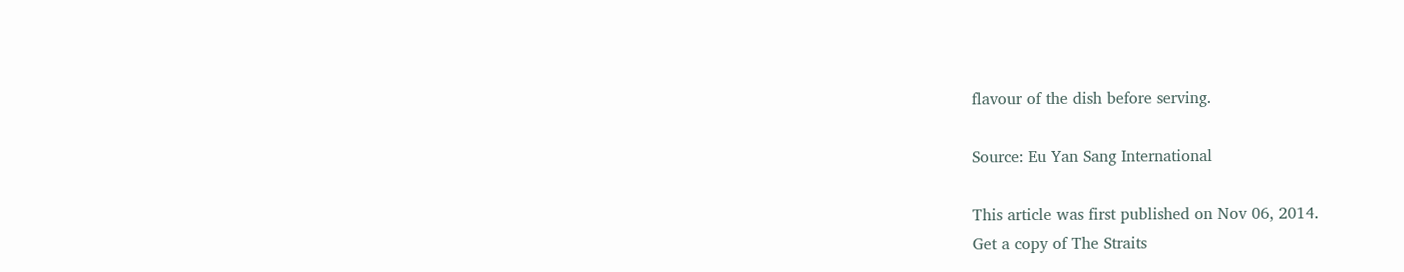flavour of the dish before serving.

Source: Eu Yan Sang International

This article was first published on Nov 06, 2014.
Get a copy of The Straits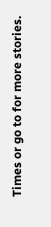Times or go to for more stories.